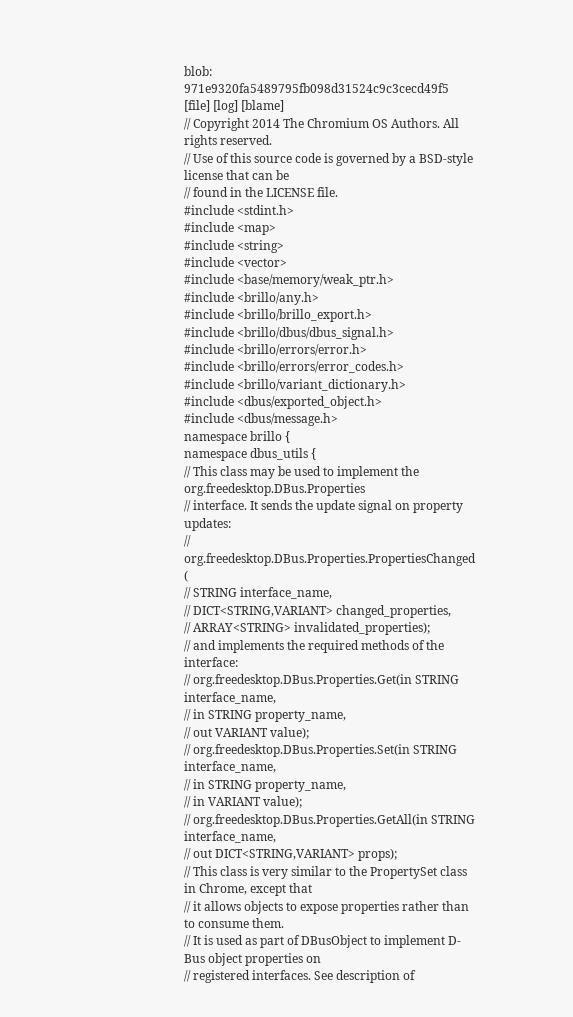blob: 971e9320fa5489795fb098d31524c9c3cecd49f5 [file] [log] [blame]
// Copyright 2014 The Chromium OS Authors. All rights reserved.
// Use of this source code is governed by a BSD-style license that can be
// found in the LICENSE file.
#include <stdint.h>
#include <map>
#include <string>
#include <vector>
#include <base/memory/weak_ptr.h>
#include <brillo/any.h>
#include <brillo/brillo_export.h>
#include <brillo/dbus/dbus_signal.h>
#include <brillo/errors/error.h>
#include <brillo/errors/error_codes.h>
#include <brillo/variant_dictionary.h>
#include <dbus/exported_object.h>
#include <dbus/message.h>
namespace brillo {
namespace dbus_utils {
// This class may be used to implement the org.freedesktop.DBus.Properties
// interface. It sends the update signal on property updates:
// org.freedesktop.DBus.Properties.PropertiesChanged (
// STRING interface_name,
// DICT<STRING,VARIANT> changed_properties,
// ARRAY<STRING> invalidated_properties);
// and implements the required methods of the interface:
// org.freedesktop.DBus.Properties.Get(in STRING interface_name,
// in STRING property_name,
// out VARIANT value);
// org.freedesktop.DBus.Properties.Set(in STRING interface_name,
// in STRING property_name,
// in VARIANT value);
// org.freedesktop.DBus.Properties.GetAll(in STRING interface_name,
// out DICT<STRING,VARIANT> props);
// This class is very similar to the PropertySet class in Chrome, except that
// it allows objects to expose properties rather than to consume them.
// It is used as part of DBusObject to implement D-Bus object properties on
// registered interfaces. See description of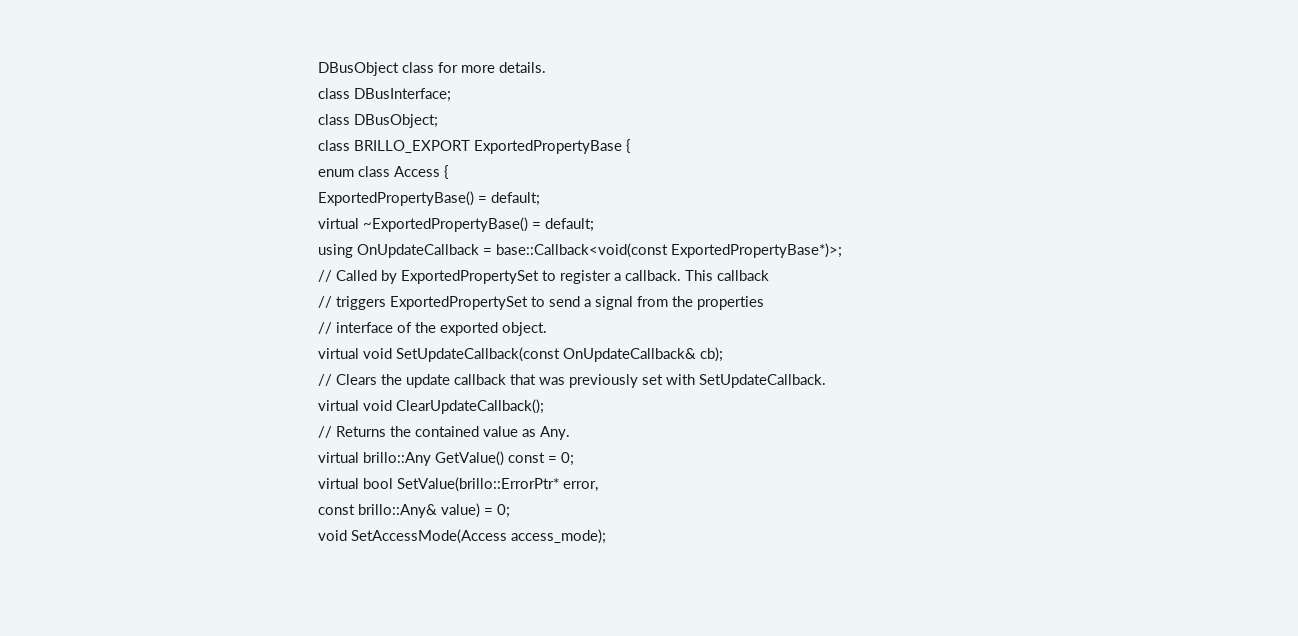DBusObject class for more details.
class DBusInterface;
class DBusObject;
class BRILLO_EXPORT ExportedPropertyBase {
enum class Access {
ExportedPropertyBase() = default;
virtual ~ExportedPropertyBase() = default;
using OnUpdateCallback = base::Callback<void(const ExportedPropertyBase*)>;
// Called by ExportedPropertySet to register a callback. This callback
// triggers ExportedPropertySet to send a signal from the properties
// interface of the exported object.
virtual void SetUpdateCallback(const OnUpdateCallback& cb);
// Clears the update callback that was previously set with SetUpdateCallback.
virtual void ClearUpdateCallback();
// Returns the contained value as Any.
virtual brillo::Any GetValue() const = 0;
virtual bool SetValue(brillo::ErrorPtr* error,
const brillo::Any& value) = 0;
void SetAccessMode(Access access_mode);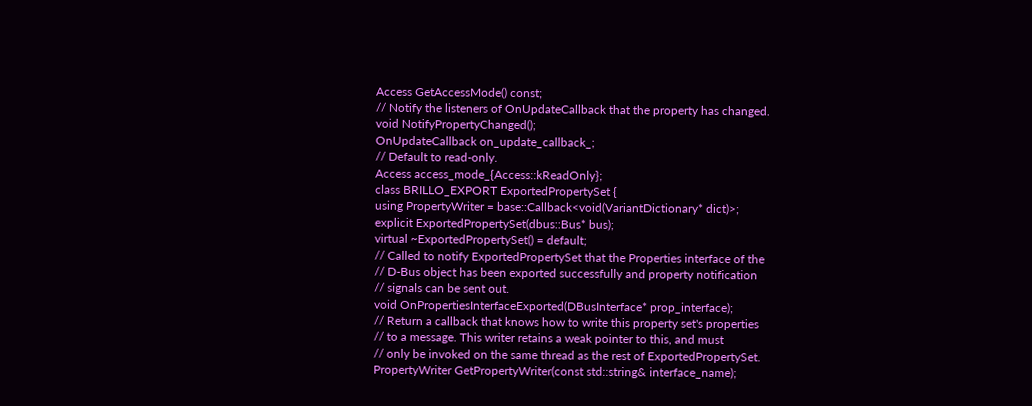Access GetAccessMode() const;
// Notify the listeners of OnUpdateCallback that the property has changed.
void NotifyPropertyChanged();
OnUpdateCallback on_update_callback_;
// Default to read-only.
Access access_mode_{Access::kReadOnly};
class BRILLO_EXPORT ExportedPropertySet {
using PropertyWriter = base::Callback<void(VariantDictionary* dict)>;
explicit ExportedPropertySet(dbus::Bus* bus);
virtual ~ExportedPropertySet() = default;
// Called to notify ExportedPropertySet that the Properties interface of the
// D-Bus object has been exported successfully and property notification
// signals can be sent out.
void OnPropertiesInterfaceExported(DBusInterface* prop_interface);
// Return a callback that knows how to write this property set's properties
// to a message. This writer retains a weak pointer to this, and must
// only be invoked on the same thread as the rest of ExportedPropertySet.
PropertyWriter GetPropertyWriter(const std::string& interface_name);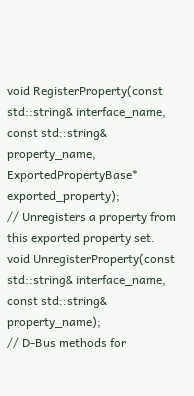void RegisterProperty(const std::string& interface_name,
const std::string& property_name,
ExportedPropertyBase* exported_property);
// Unregisters a property from this exported property set.
void UnregisterProperty(const std::string& interface_name,
const std::string& property_name);
// D-Bus methods for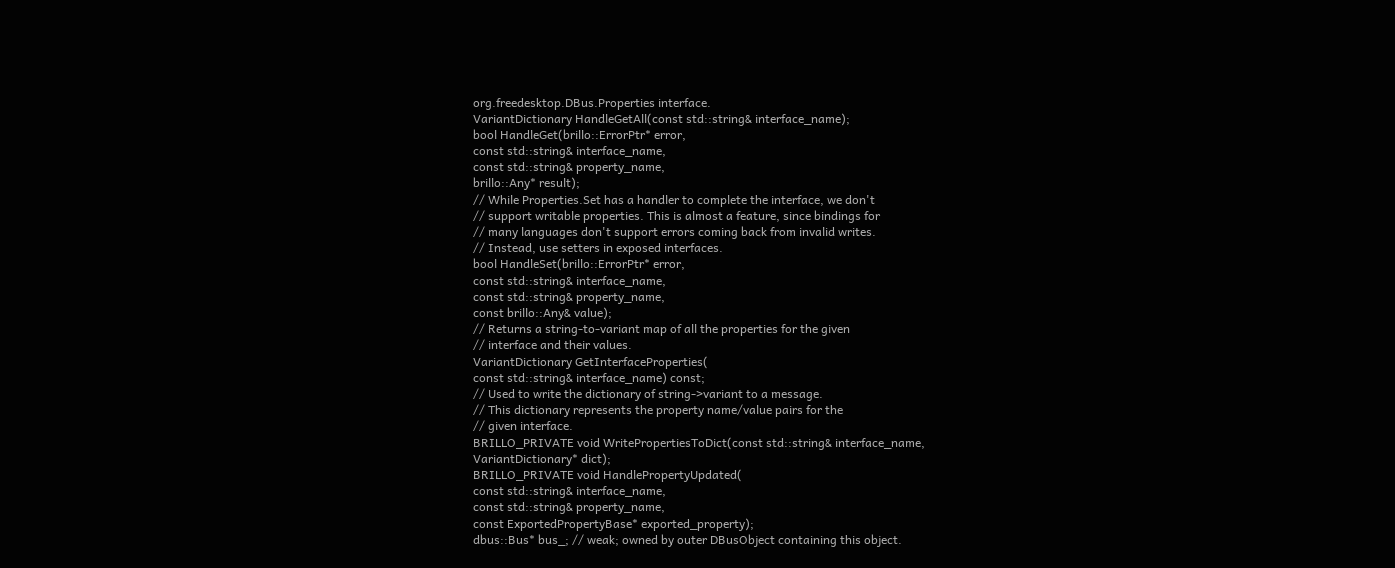org.freedesktop.DBus.Properties interface.
VariantDictionary HandleGetAll(const std::string& interface_name);
bool HandleGet(brillo::ErrorPtr* error,
const std::string& interface_name,
const std::string& property_name,
brillo::Any* result);
// While Properties.Set has a handler to complete the interface, we don't
// support writable properties. This is almost a feature, since bindings for
// many languages don't support errors coming back from invalid writes.
// Instead, use setters in exposed interfaces.
bool HandleSet(brillo::ErrorPtr* error,
const std::string& interface_name,
const std::string& property_name,
const brillo::Any& value);
// Returns a string-to-variant map of all the properties for the given
// interface and their values.
VariantDictionary GetInterfaceProperties(
const std::string& interface_name) const;
// Used to write the dictionary of string->variant to a message.
// This dictionary represents the property name/value pairs for the
// given interface.
BRILLO_PRIVATE void WritePropertiesToDict(const std::string& interface_name,
VariantDictionary* dict);
BRILLO_PRIVATE void HandlePropertyUpdated(
const std::string& interface_name,
const std::string& property_name,
const ExportedPropertyBase* exported_property);
dbus::Bus* bus_; // weak; owned by outer DBusObject containing this object.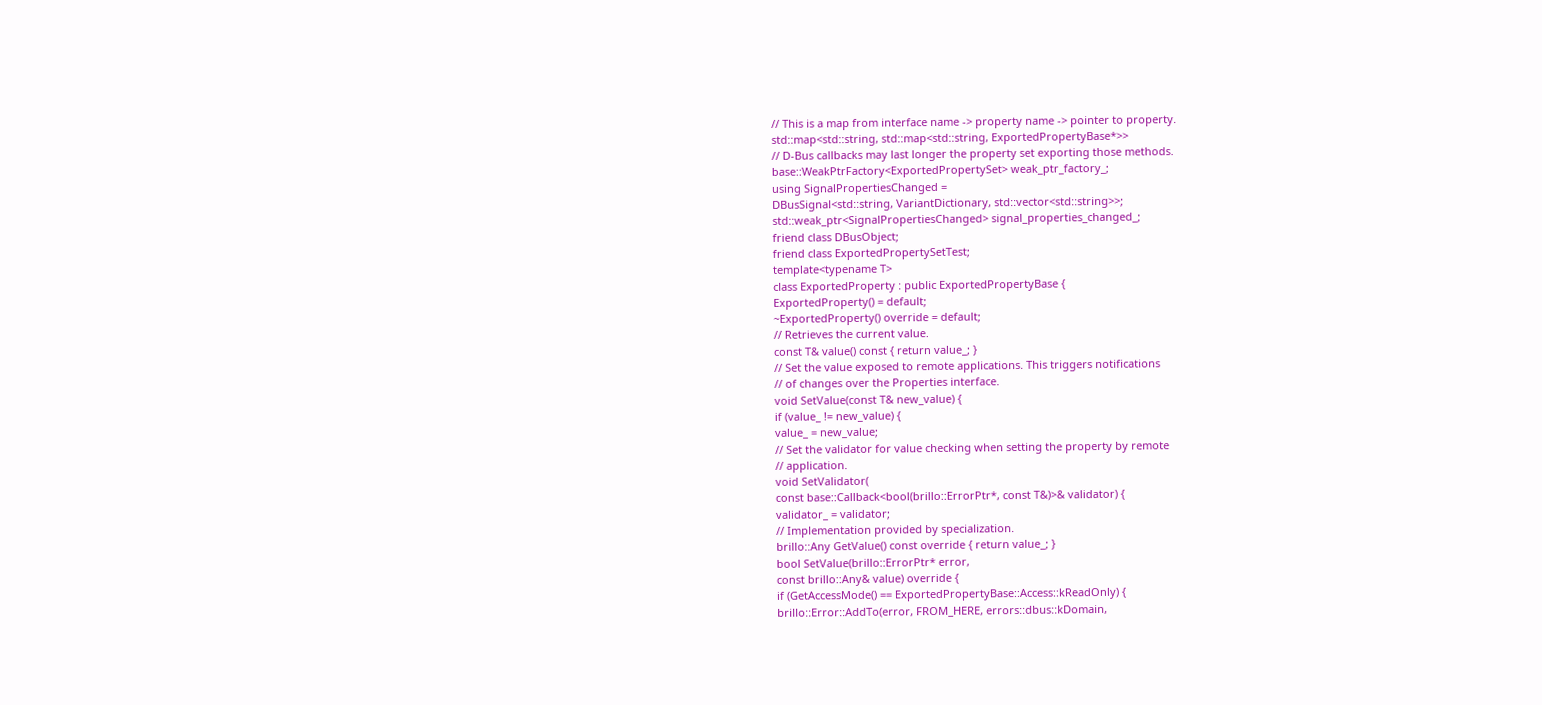// This is a map from interface name -> property name -> pointer to property.
std::map<std::string, std::map<std::string, ExportedPropertyBase*>>
// D-Bus callbacks may last longer the property set exporting those methods.
base::WeakPtrFactory<ExportedPropertySet> weak_ptr_factory_;
using SignalPropertiesChanged =
DBusSignal<std::string, VariantDictionary, std::vector<std::string>>;
std::weak_ptr<SignalPropertiesChanged> signal_properties_changed_;
friend class DBusObject;
friend class ExportedPropertySetTest;
template<typename T>
class ExportedProperty : public ExportedPropertyBase {
ExportedProperty() = default;
~ExportedProperty() override = default;
// Retrieves the current value.
const T& value() const { return value_; }
// Set the value exposed to remote applications. This triggers notifications
// of changes over the Properties interface.
void SetValue(const T& new_value) {
if (value_ != new_value) {
value_ = new_value;
// Set the validator for value checking when setting the property by remote
// application.
void SetValidator(
const base::Callback<bool(brillo::ErrorPtr*, const T&)>& validator) {
validator_ = validator;
// Implementation provided by specialization.
brillo::Any GetValue() const override { return value_; }
bool SetValue(brillo::ErrorPtr* error,
const brillo::Any& value) override {
if (GetAccessMode() == ExportedPropertyBase::Access::kReadOnly) {
brillo::Error::AddTo(error, FROM_HERE, errors::dbus::kDomain,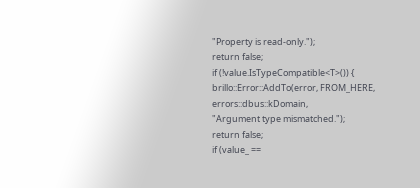"Property is read-only.");
return false;
if (!value.IsTypeCompatible<T>()) {
brillo::Error::AddTo(error, FROM_HERE, errors::dbus::kDomain,
"Argument type mismatched.");
return false;
if (value_ ==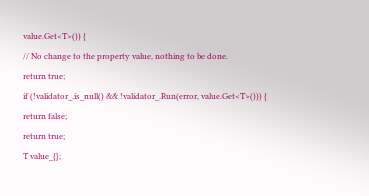value.Get<T>()) {
// No change to the property value, nothing to be done.
return true;
if (!validator_.is_null() && !validator_.Run(error, value.Get<T>())) {
return false;
return true;
T value_{};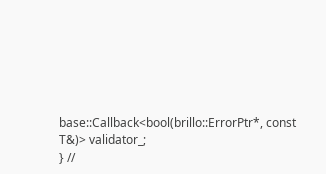base::Callback<bool(brillo::ErrorPtr*, const T&)> validator_;
} //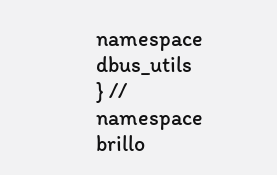namespace dbus_utils
} // namespace brillo